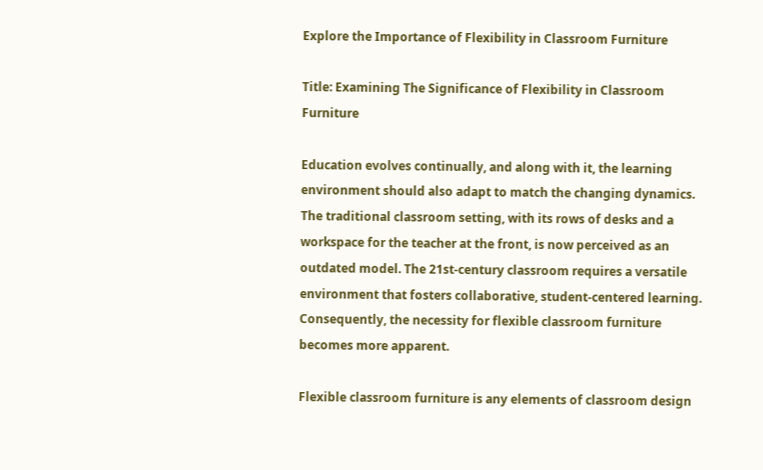Explore the Importance of Flexibility in Classroom Furniture

Title: Examining The Significance of Flexibility in Classroom Furniture

Education evolves continually, and along with it, the learning environment should also adapt to match the changing dynamics. The traditional classroom setting, with its rows of desks and a workspace for the teacher at the front, is now perceived as an outdated model. The 21st-century classroom requires a versatile environment that fosters collaborative, student-centered learning. Consequently, the necessity for flexible classroom furniture becomes more apparent.

Flexible classroom furniture is any elements of classroom design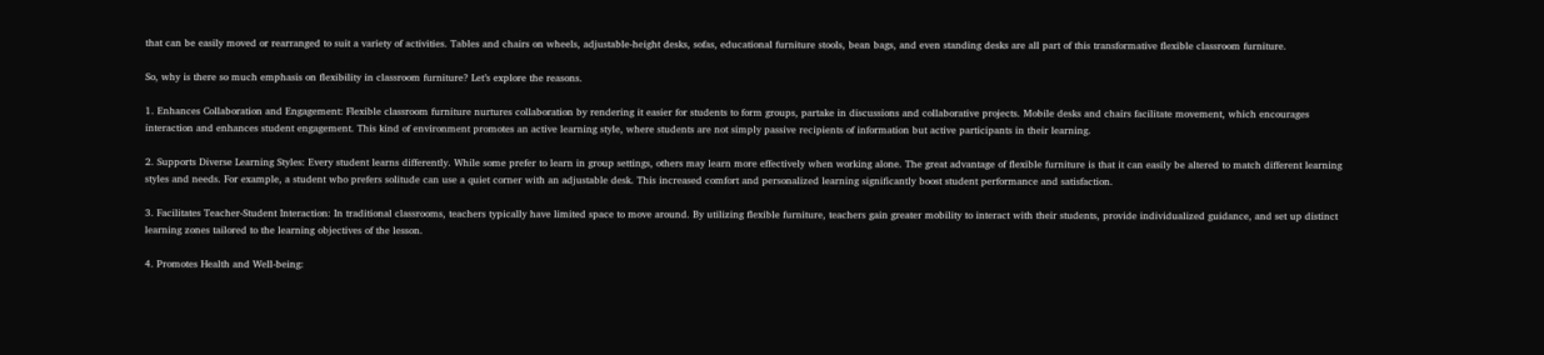that can be easily moved or rearranged to suit a variety of activities. Tables and chairs on wheels, adjustable-height desks, sofas, educational furniture stools, bean bags, and even standing desks are all part of this transformative flexible classroom furniture.

So, why is there so much emphasis on flexibility in classroom furniture? Let’s explore the reasons.

1. Enhances Collaboration and Engagement: Flexible classroom furniture nurtures collaboration by rendering it easier for students to form groups, partake in discussions and collaborative projects. Mobile desks and chairs facilitate movement, which encourages interaction and enhances student engagement. This kind of environment promotes an active learning style, where students are not simply passive recipients of information but active participants in their learning.

2. Supports Diverse Learning Styles: Every student learns differently. While some prefer to learn in group settings, others may learn more effectively when working alone. The great advantage of flexible furniture is that it can easily be altered to match different learning styles and needs. For example, a student who prefers solitude can use a quiet corner with an adjustable desk. This increased comfort and personalized learning significantly boost student performance and satisfaction.

3. Facilitates Teacher-Student Interaction: In traditional classrooms, teachers typically have limited space to move around. By utilizing flexible furniture, teachers gain greater mobility to interact with their students, provide individualized guidance, and set up distinct learning zones tailored to the learning objectives of the lesson.

4. Promotes Health and Well-being: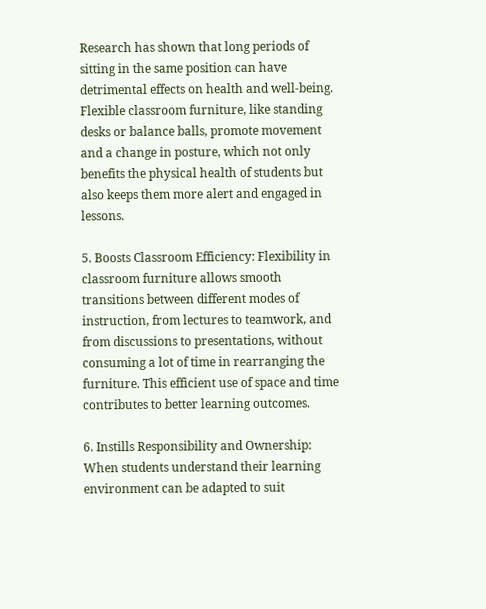Research has shown that long periods of sitting in the same position can have detrimental effects on health and well-being. Flexible classroom furniture, like standing desks or balance balls, promote movement and a change in posture, which not only benefits the physical health of students but also keeps them more alert and engaged in lessons.

5. Boosts Classroom Efficiency: Flexibility in classroom furniture allows smooth transitions between different modes of instruction, from lectures to teamwork, and from discussions to presentations, without consuming a lot of time in rearranging the furniture. This efficient use of space and time contributes to better learning outcomes.

6. Instills Responsibility and Ownership: When students understand their learning environment can be adapted to suit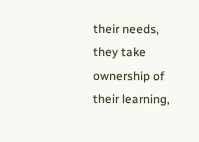their needs, they take ownership of their learning,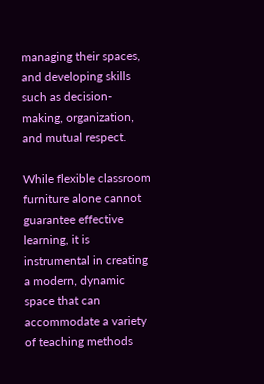managing their spaces, and developing skills such as decision-making, organization, and mutual respect.

While flexible classroom furniture alone cannot guarantee effective learning, it is instrumental in creating a modern, dynamic space that can accommodate a variety of teaching methods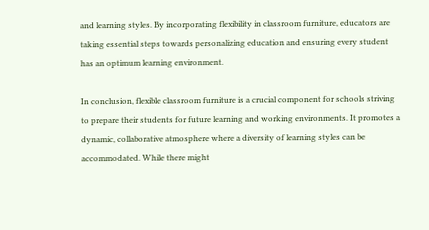and learning styles. By incorporating flexibility in classroom furniture, educators are taking essential steps towards personalizing education and ensuring every student has an optimum learning environment.

In conclusion, flexible classroom furniture is a crucial component for schools striving to prepare their students for future learning and working environments. It promotes a dynamic, collaborative atmosphere where a diversity of learning styles can be accommodated. While there might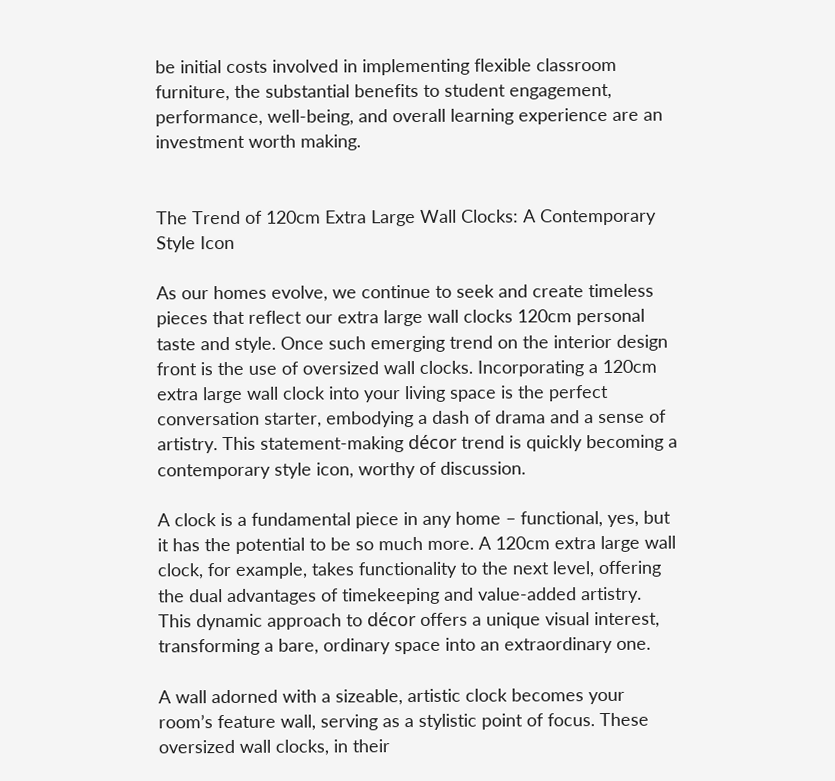be initial costs involved in implementing flexible classroom furniture, the substantial benefits to student engagement, performance, well-being, and overall learning experience are an investment worth making.


The Trend of 120cm Extra Large Wall Clocks: A Contemporary Style Icon

As our homes evolve, we continue to seek and create timeless pieces that reflect our extra large wall clocks 120cm personal taste and style. Once such emerging trend on the interior design front is the use of oversized wall clocks. Incorporating a 120cm extra large wall clock into your living space is the perfect conversation starter, embodying a dash of drama and a sense of artistry. This statement-making décor trend is quickly becoming a contemporary style icon, worthy of discussion.

A clock is a fundamental piece in any home – functional, yes, but it has the potential to be so much more. A 120cm extra large wall clock, for example, takes functionality to the next level, offering the dual advantages of timekeeping and value-added artistry. This dynamic approach to décor offers a unique visual interest, transforming a bare, ordinary space into an extraordinary one.

A wall adorned with a sizeable, artistic clock becomes your room’s feature wall, serving as a stylistic point of focus. These oversized wall clocks, in their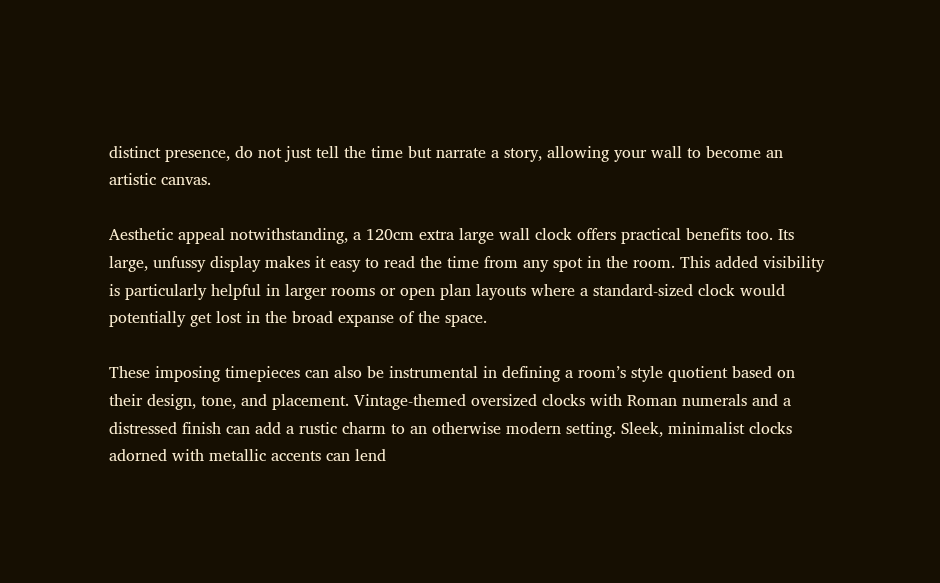distinct presence, do not just tell the time but narrate a story, allowing your wall to become an artistic canvas.

Aesthetic appeal notwithstanding, a 120cm extra large wall clock offers practical benefits too. Its large, unfussy display makes it easy to read the time from any spot in the room. This added visibility is particularly helpful in larger rooms or open plan layouts where a standard-sized clock would potentially get lost in the broad expanse of the space.

These imposing timepieces can also be instrumental in defining a room’s style quotient based on their design, tone, and placement. Vintage-themed oversized clocks with Roman numerals and a distressed finish can add a rustic charm to an otherwise modern setting. Sleek, minimalist clocks adorned with metallic accents can lend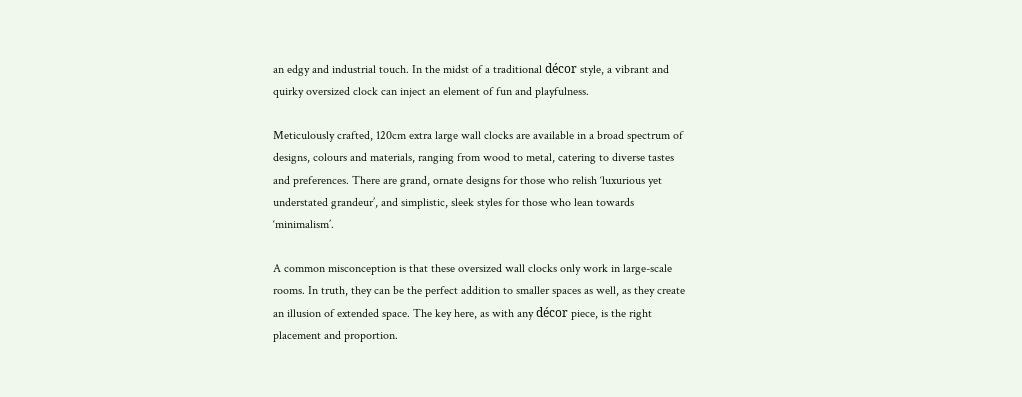an edgy and industrial touch. In the midst of a traditional décor style, a vibrant and quirky oversized clock can inject an element of fun and playfulness.

Meticulously crafted, 120cm extra large wall clocks are available in a broad spectrum of designs, colours and materials, ranging from wood to metal, catering to diverse tastes and preferences. There are grand, ornate designs for those who relish ‘luxurious yet understated grandeur’, and simplistic, sleek styles for those who lean towards ‘minimalism’.

A common misconception is that these oversized wall clocks only work in large-scale rooms. In truth, they can be the perfect addition to smaller spaces as well, as they create an illusion of extended space. The key here, as with any décor piece, is the right placement and proportion.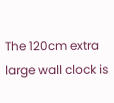The 120cm extra large wall clock is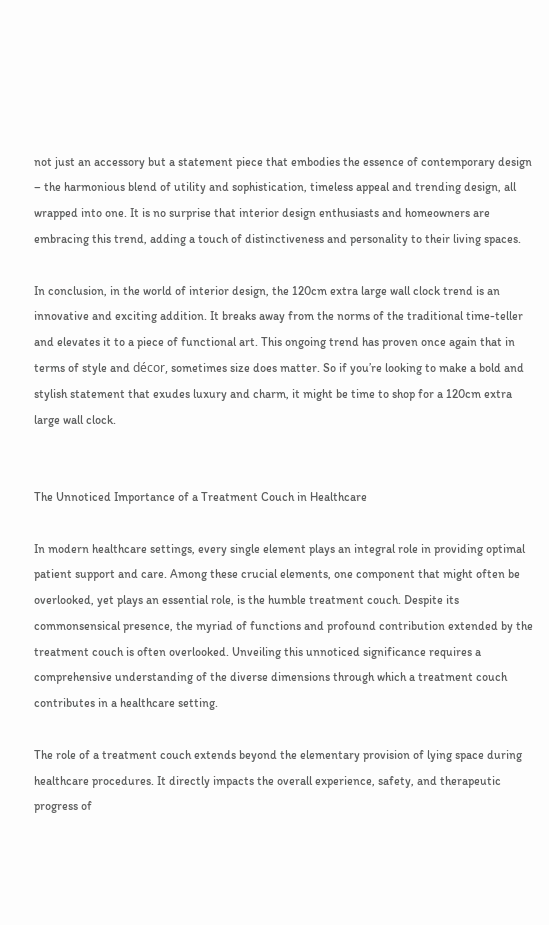not just an accessory but a statement piece that embodies the essence of contemporary design – the harmonious blend of utility and sophistication, timeless appeal and trending design, all wrapped into one. It is no surprise that interior design enthusiasts and homeowners are embracing this trend, adding a touch of distinctiveness and personality to their living spaces.

In conclusion, in the world of interior design, the 120cm extra large wall clock trend is an innovative and exciting addition. It breaks away from the norms of the traditional time-teller and elevates it to a piece of functional art. This ongoing trend has proven once again that in terms of style and décor, sometimes size does matter. So if you’re looking to make a bold and stylish statement that exudes luxury and charm, it might be time to shop for a 120cm extra large wall clock.


The Unnoticed Importance of a Treatment Couch in Healthcare

In modern healthcare settings, every single element plays an integral role in providing optimal patient support and care. Among these crucial elements, one component that might often be overlooked, yet plays an essential role, is the humble treatment couch. Despite its commonsensical presence, the myriad of functions and profound contribution extended by the treatment couch is often overlooked. Unveiling this unnoticed significance requires a comprehensive understanding of the diverse dimensions through which a treatment couch contributes in a healthcare setting.

The role of a treatment couch extends beyond the elementary provision of lying space during healthcare procedures. It directly impacts the overall experience, safety, and therapeutic progress of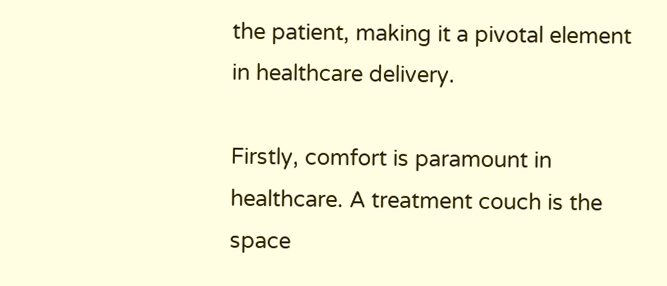the patient, making it a pivotal element in healthcare delivery.

Firstly, comfort is paramount in healthcare. A treatment couch is the space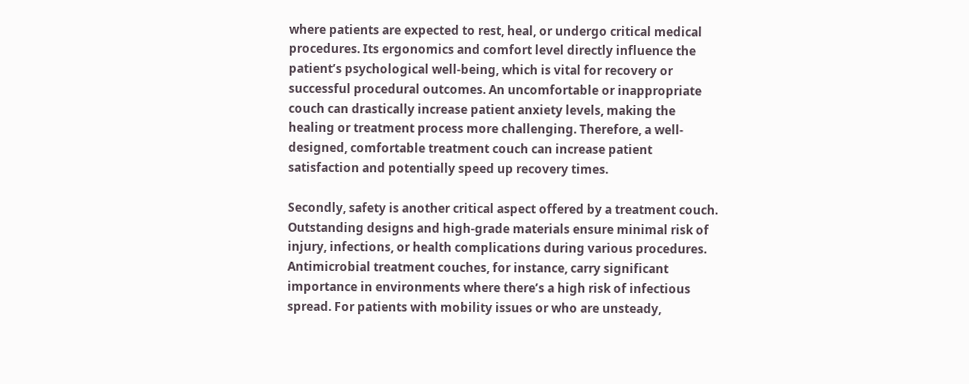where patients are expected to rest, heal, or undergo critical medical procedures. Its ergonomics and comfort level directly influence the patient’s psychological well-being, which is vital for recovery or successful procedural outcomes. An uncomfortable or inappropriate couch can drastically increase patient anxiety levels, making the healing or treatment process more challenging. Therefore, a well-designed, comfortable treatment couch can increase patient satisfaction and potentially speed up recovery times.

Secondly, safety is another critical aspect offered by a treatment couch. Outstanding designs and high-grade materials ensure minimal risk of injury, infections, or health complications during various procedures. Antimicrobial treatment couches, for instance, carry significant importance in environments where there’s a high risk of infectious spread. For patients with mobility issues or who are unsteady,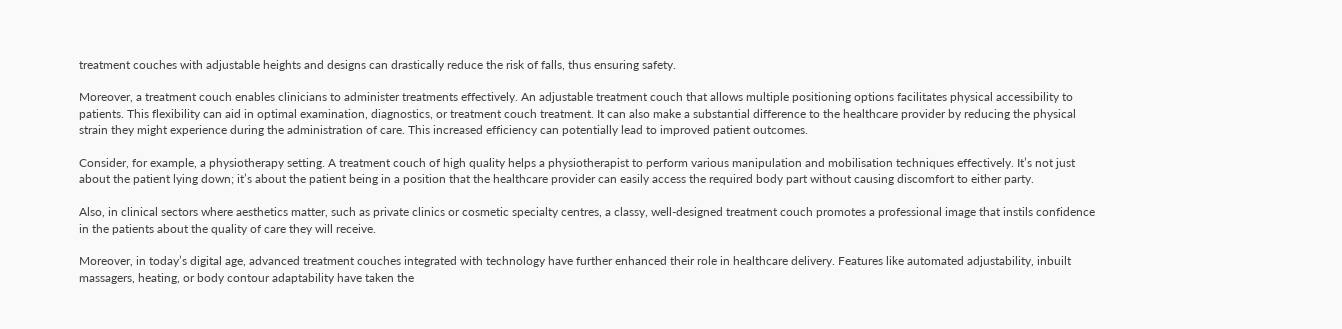treatment couches with adjustable heights and designs can drastically reduce the risk of falls, thus ensuring safety.

Moreover, a treatment couch enables clinicians to administer treatments effectively. An adjustable treatment couch that allows multiple positioning options facilitates physical accessibility to patients. This flexibility can aid in optimal examination, diagnostics, or treatment couch treatment. It can also make a substantial difference to the healthcare provider by reducing the physical strain they might experience during the administration of care. This increased efficiency can potentially lead to improved patient outcomes.

Consider, for example, a physiotherapy setting. A treatment couch of high quality helps a physiotherapist to perform various manipulation and mobilisation techniques effectively. It’s not just about the patient lying down; it’s about the patient being in a position that the healthcare provider can easily access the required body part without causing discomfort to either party.

Also, in clinical sectors where aesthetics matter, such as private clinics or cosmetic specialty centres, a classy, well-designed treatment couch promotes a professional image that instils confidence in the patients about the quality of care they will receive.

Moreover, in today’s digital age, advanced treatment couches integrated with technology have further enhanced their role in healthcare delivery. Features like automated adjustability, inbuilt massagers, heating, or body contour adaptability have taken the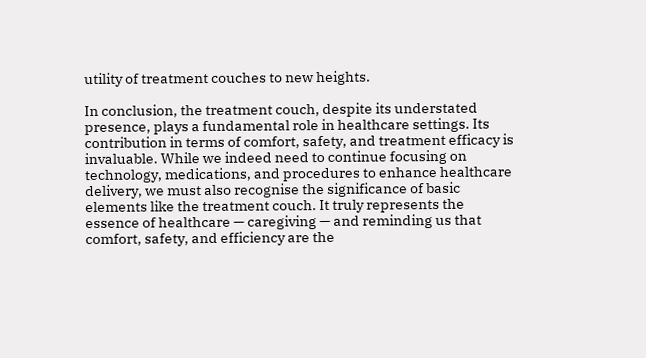utility of treatment couches to new heights.

In conclusion, the treatment couch, despite its understated presence, plays a fundamental role in healthcare settings. Its contribution in terms of comfort, safety, and treatment efficacy is invaluable. While we indeed need to continue focusing on technology, medications, and procedures to enhance healthcare delivery, we must also recognise the significance of basic elements like the treatment couch. It truly represents the essence of healthcare — caregiving — and reminding us that comfort, safety, and efficiency are the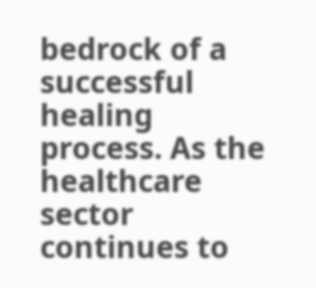bedrock of a successful healing process. As the healthcare sector continues to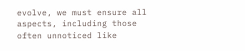evolve, we must ensure all aspects, including those often unnoticed like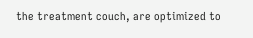the treatment couch, are optimized to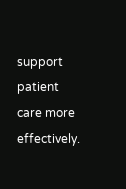support patient care more effectively.